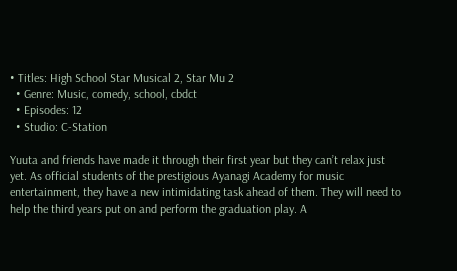• Titles: High School Star Musical 2, Star Mu 2
  • Genre: Music, comedy, school, cbdct
  • Episodes: 12
  • Studio: C-Station

Yuuta and friends have made it through their first year but they can’t relax just yet. As official students of the prestigious Ayanagi Academy for music entertainment, they have a new intimidating task ahead of them. They will need to help the third years put on and perform the graduation play. A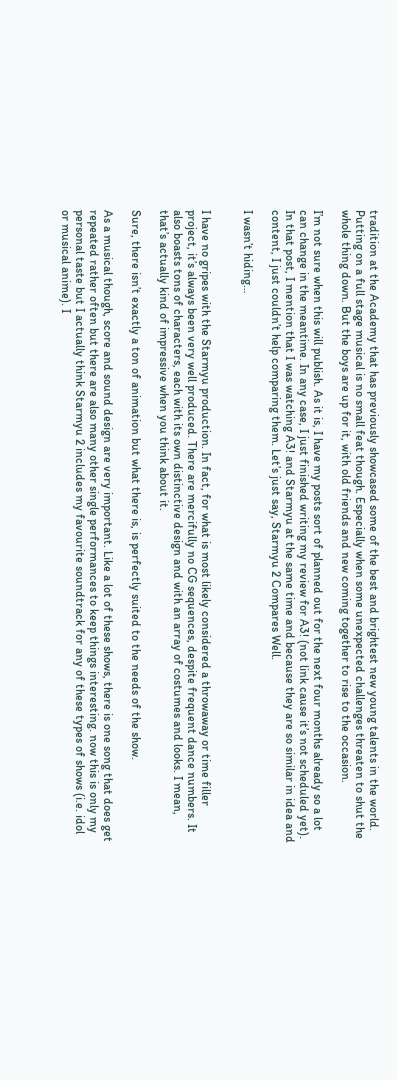tradition at the Academy that has previously showcased some of the best and brightest new young talents in the world. Putting on a full stage musical is no small feat though. Especially when some unexpected challenges threaten to shut the whole thing down. But the boys are up for it, with old friends and new coming together to rise to the occasion.

I’m not sure when this will publish. As it is, I have my posts sort of planned out for the next four months already so a lot can change in the meantime. In any case, I just finished writing my review for A3! (not link cause it’s not scheduled yet). In that post, I mention that I was watching A3! and Starmyu at the same time and because they are so similar in idea and content, I just couldn’t help comparing them. Let’s just say, Starmyu 2 Compares Well.

I wasn’t hiding…


I have no gripes with the Starmyu production. In fact, for what is most likely considered a throwaway or time filler project, it’s always been very well produced. There are mercifully no CG sequences, despite frequent dance numbers. It also boasts tons of characters, each with its own distinctive design and with an array of costumes and looks. I mean, that’s actually kind of impressive when you think about it.

Sure, there isn’t exactly a ton of animation but what there is, is perfectly suited to the needs of the show.

As a musical though, score and sound design are very important. Like a lot of these shows, there is one song that does get repeated rather often but there are also many other single performances to keep things interesting. now this is only my personal taste but I actually think Starmyu 2 includes my favourite soundtrack for any of these types of shows (i.e. idol or musical anime). I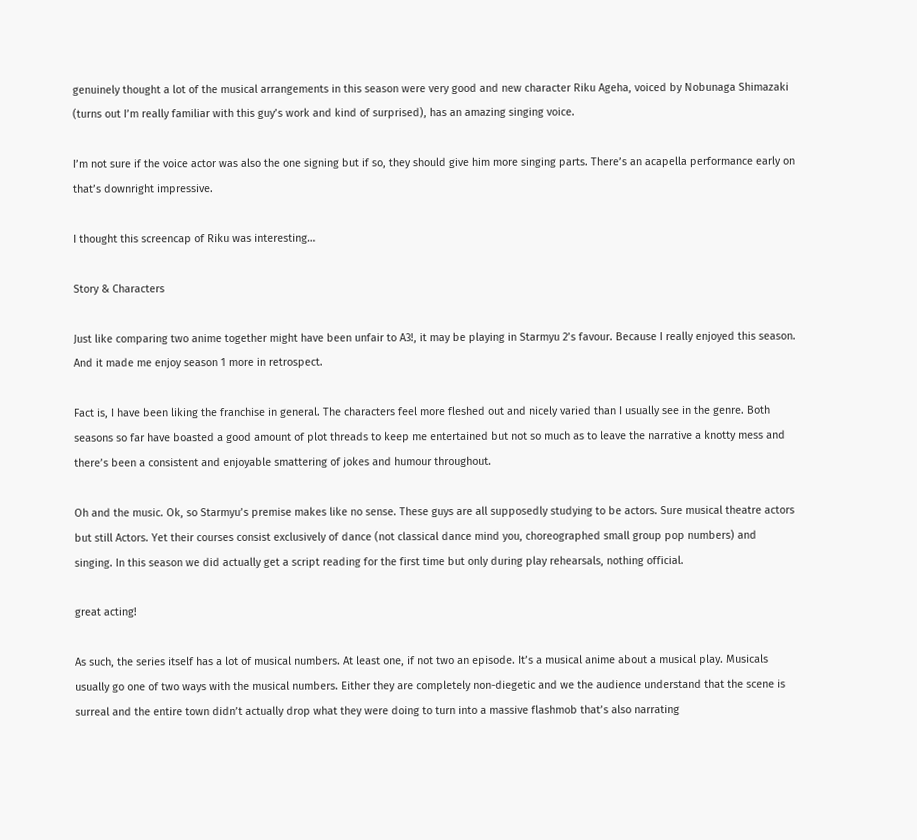genuinely thought a lot of the musical arrangements in this season were very good and new character Riku Ageha, voiced by Nobunaga Shimazaki (turns out I’m really familiar with this guy’s work and kind of surprised), has an amazing singing voice.

I’m not sure if the voice actor was also the one signing but if so, they should give him more singing parts. There’s an acapella performance early on that’s downright impressive.

I thought this screencap of Riku was interesting…

Story & Characters

Just like comparing two anime together might have been unfair to A3!, it may be playing in Starmyu 2’s favour. Because I really enjoyed this season. And it made me enjoy season 1 more in retrospect.

Fact is, I have been liking the franchise in general. The characters feel more fleshed out and nicely varied than I usually see in the genre. Both seasons so far have boasted a good amount of plot threads to keep me entertained but not so much as to leave the narrative a knotty mess and there’s been a consistent and enjoyable smattering of jokes and humour throughout.

Oh and the music. Ok, so Starmyu’s premise makes like no sense. These guys are all supposedly studying to be actors. Sure musical theatre actors but still Actors. Yet their courses consist exclusively of dance (not classical dance mind you, choreographed small group pop numbers) and singing. In this season we did actually get a script reading for the first time but only during play rehearsals, nothing official.

great acting!

As such, the series itself has a lot of musical numbers. At least one, if not two an episode. It’s a musical anime about a musical play. Musicals usually go one of two ways with the musical numbers. Either they are completely non-diegetic and we the audience understand that the scene is surreal and the entire town didn’t actually drop what they were doing to turn into a massive flashmob that’s also narrating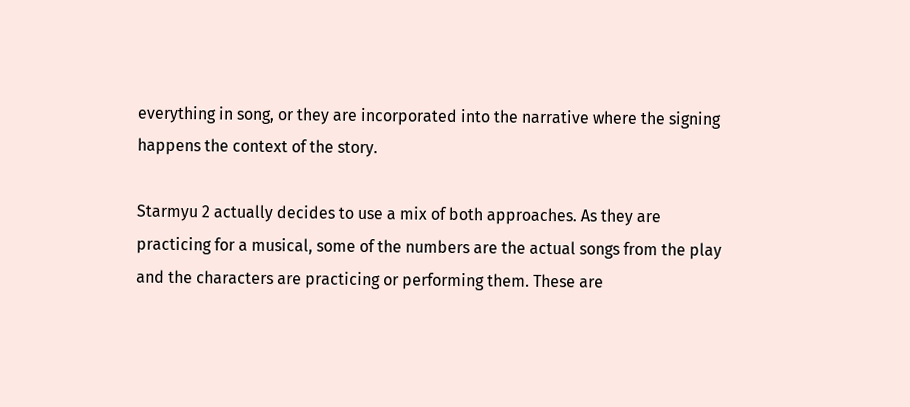everything in song, or they are incorporated into the narrative where the signing happens the context of the story.

Starmyu 2 actually decides to use a mix of both approaches. As they are practicing for a musical, some of the numbers are the actual songs from the play and the characters are practicing or performing them. These are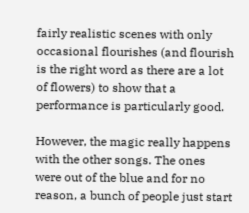fairly realistic scenes with only occasional flourishes (and flourish is the right word as there are a lot of flowers) to show that a performance is particularly good.

However, the magic really happens with the other songs. The ones were out of the blue and for no reason, a bunch of people just start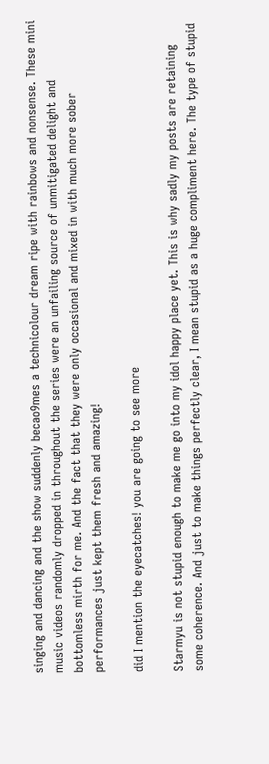singing and dancing and the show suddenly becao9mes a technicolour dream ripe with rainbows and nonsense. These mini music videos randomly dropped in throughout the series were an unfailing source of unmitigated delight and bottomless mirth for me. And the fact that they were only occasional and mixed in with much more sober performances just kept them fresh and amazing!

did I mention the eyecatches! you are going to see more

Starmyu is not stupid enough to make me go into my idol happy place yet. This is why sadly my posts are retaining some coherence. And just to make things perfectly clear, I mean stupid as a huge compliment here. The type of stupid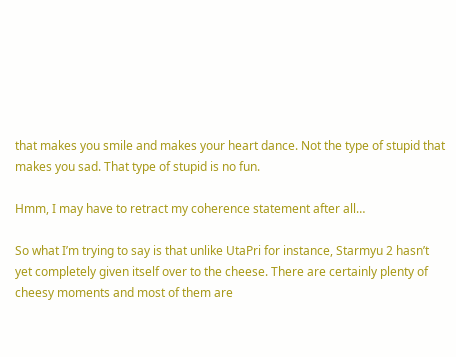that makes you smile and makes your heart dance. Not the type of stupid that makes you sad. That type of stupid is no fun.

Hmm, I may have to retract my coherence statement after all…

So what I’m trying to say is that unlike UtaPri for instance, Starmyu 2 hasn’t yet completely given itself over to the cheese. There are certainly plenty of cheesy moments and most of them are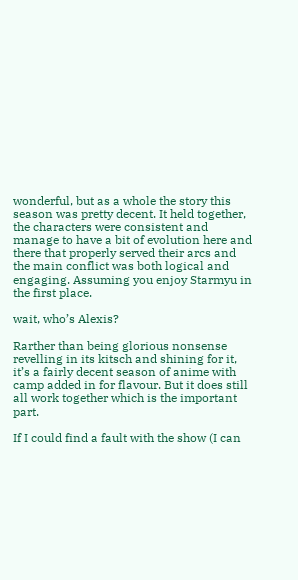wonderful, but as a whole the story this season was pretty decent. It held together, the characters were consistent and manage to have a bit of evolution here and there that properly served their arcs and the main conflict was both logical and engaging. Assuming you enjoy Starmyu in the first place.

wait, who’s Alexis?

Rarther than being glorious nonsense revelling in its kitsch and shining for it, it’s a fairly decent season of anime with camp added in for flavour. But it does still all work together which is the important part.

If I could find a fault with the show (I can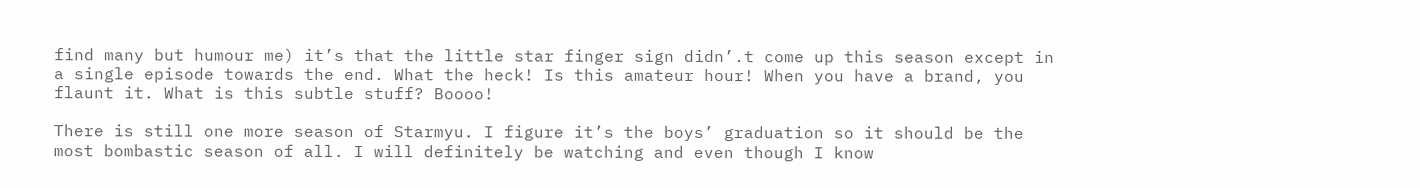find many but humour me) it’s that the little star finger sign didn’.t come up this season except in a single episode towards the end. What the heck! Is this amateur hour! When you have a brand, you flaunt it. What is this subtle stuff? Boooo!

There is still one more season of Starmyu. I figure it’s the boys’ graduation so it should be the most bombastic season of all. I will definitely be watching and even though I know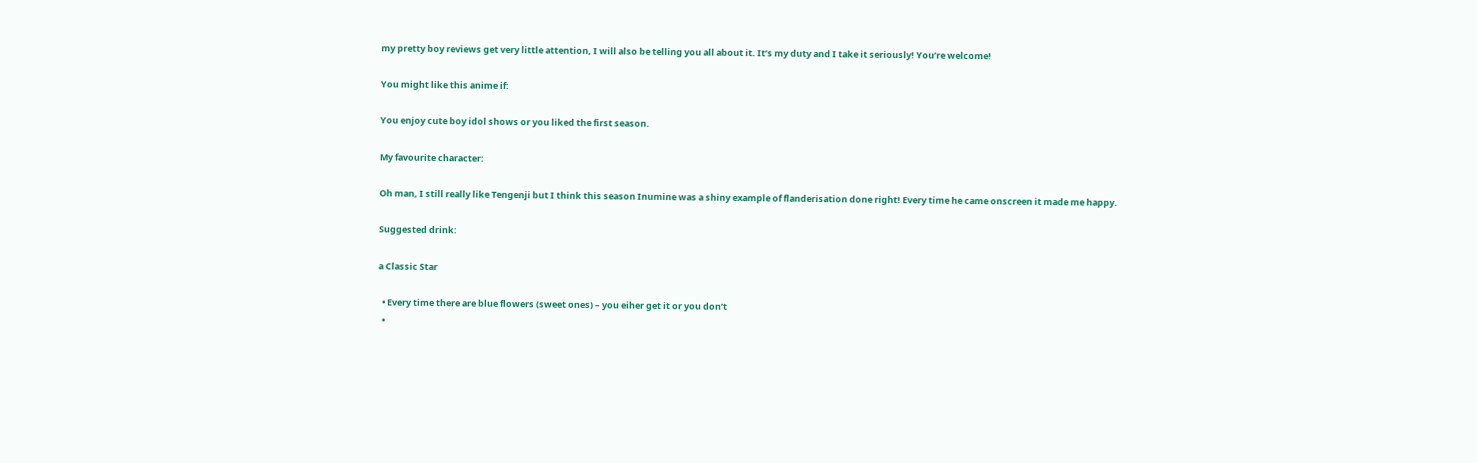my pretty boy reviews get very little attention, I will also be telling you all about it. It’s my duty and I take it seriously! You’re welcome!

You might like this anime if:

You enjoy cute boy idol shows or you liked the first season.

My favourite character:

Oh man, I still really like Tengenji but I think this season Inumine was a shiny example of flanderisation done right! Every time he came onscreen it made me happy.

Suggested drink:

a Classic Star

  • Every time there are blue flowers (sweet ones) – you eiher get it or you don’t
  •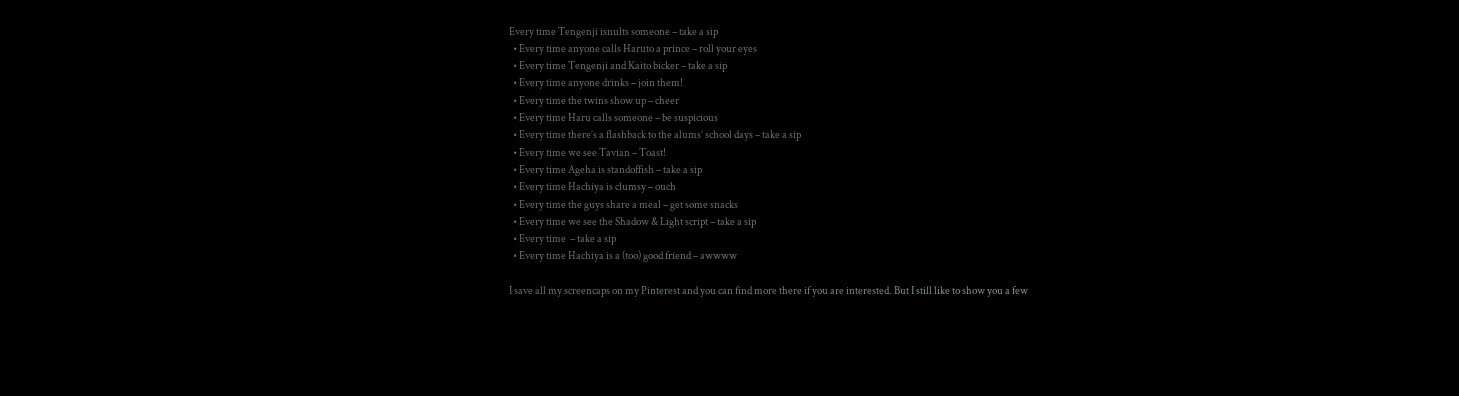Every time Tengenji isnults someone – take a sip
  • Every time anyone calls Haruto a prince – roll your eyes
  • Every time Tengenji and Kaito bicker – take a sip
  • Every time anyone drinks – join them!
  • Every time the twins show up – cheer
  • Every time Haru calls someone – be suspicious
  • Every time there’s a flashback to the alums’ school days – take a sip
  • Every time we see Tavian – Toast!
  • Every time Ageha is standoffish – take a sip
  • Every time Hachiya is clumsy – ouch
  • Every time the guys share a meal – get some snacks
  • Every time we see the Shadow & Light script – take a sip
  • Every time  – take a sip
  • Every time Hachiya is a (too) good friend – awwww

I save all my screencaps on my Pinterest and you can find more there if you are interested. But I still like to show you a few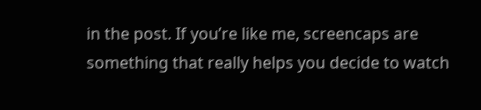in the post. If you’re like me, screencaps are something that really helps you decide to watch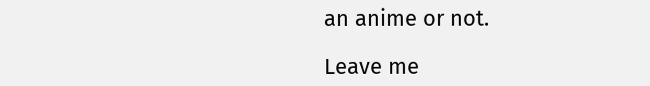an anime or not.

Leave me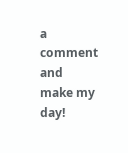a comment and make my day!